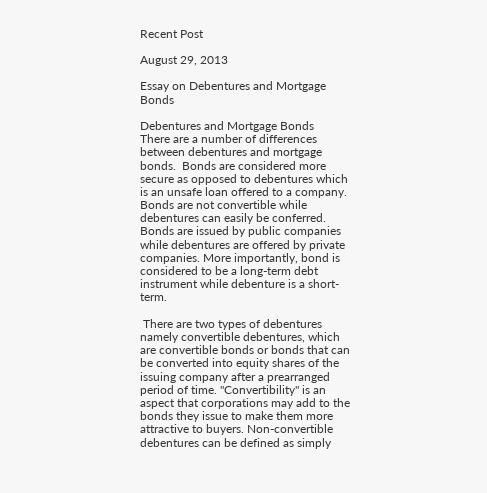Recent Post

August 29, 2013

Essay on Debentures and Mortgage Bonds

Debentures and Mortgage Bonds
There are a number of differences between debentures and mortgage bonds.  Bonds are considered more secure as opposed to debentures which is an unsafe loan offered to a company.
Bonds are not convertible while debentures can easily be conferred. Bonds are issued by public companies while debentures are offered by private companies. More importantly, bond is considered to be a long-term debt instrument while debenture is a short-term.

 There are two types of debentures namely convertible debentures, which are convertible bonds or bonds that can be converted into equity shares of the issuing company after a prearranged period of time. "Convertibility" is an aspect that corporations may add to the bonds they issue to make them more attractive to buyers. Non-convertible debentures can be defined as simply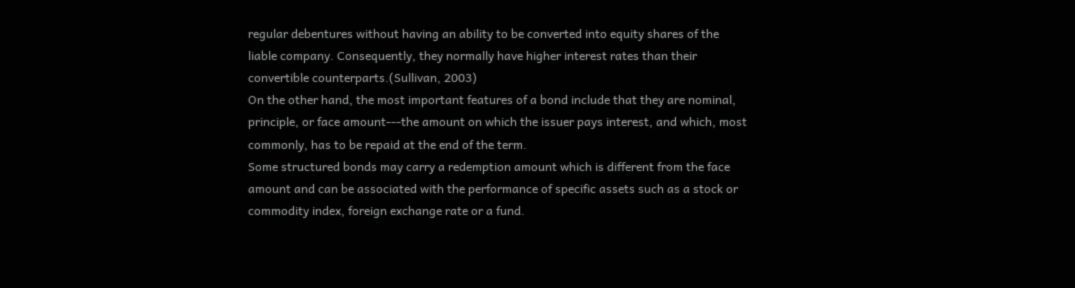regular debentures without having an ability to be converted into equity shares of the liable company. Consequently, they normally have higher interest rates than their convertible counterparts.(Sullivan, 2003)
On the other hand, the most important features of a bond include that they are nominal, principle, or face amount---the amount on which the issuer pays interest, and which, most commonly, has to be repaid at the end of the term.
Some structured bonds may carry a redemption amount which is different from the face amount and can be associated with the performance of specific assets such as a stock or commodity index, foreign exchange rate or a fund.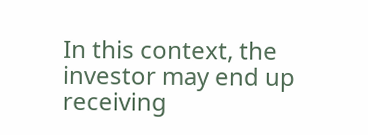In this context, the investor may end up receiving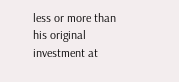less or more than his original investment at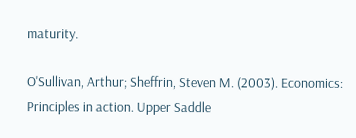maturity.

O'Sullivan, Arthur; Sheffrin, Steven M. (2003). Economics: Principles in action. Upper Saddle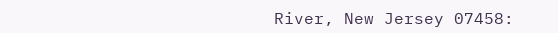River, New Jersey 07458: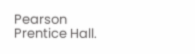Pearson Prentice Hall.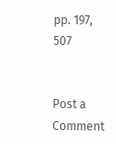pp. 197, 507


Post a Comment